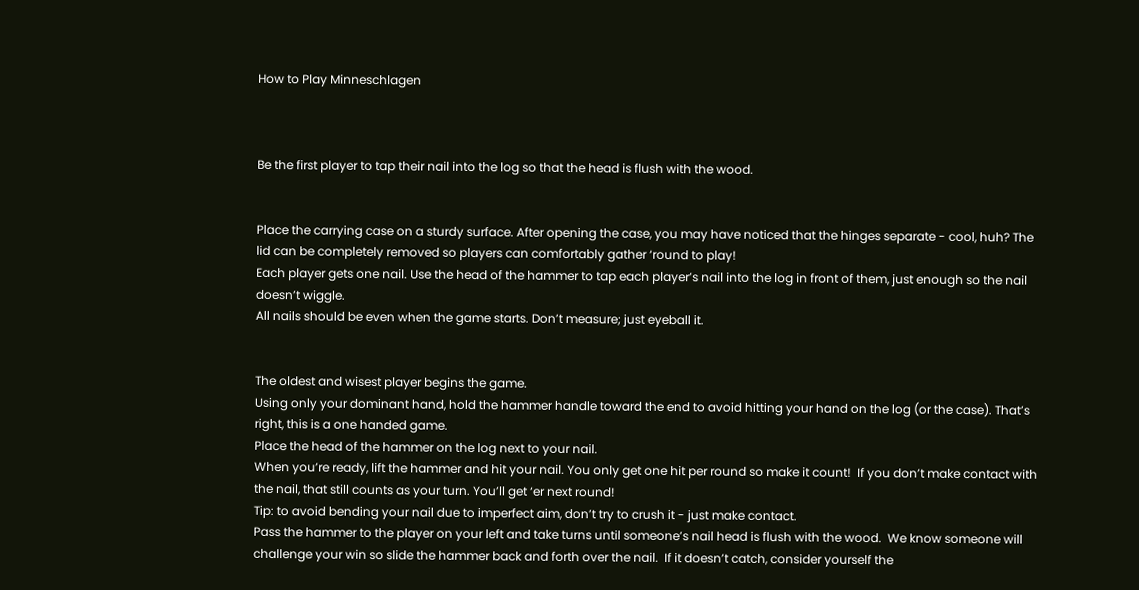How to Play Minneschlagen



Be the first player to tap their nail into the log so that the head is flush with the wood.


Place the carrying case on a sturdy surface. After opening the case, you may have noticed that the hinges separate - cool, huh? The lid can be completely removed so players can comfortably gather ‘round to play!
Each player gets one nail. Use the head of the hammer to tap each player’s nail into the log in front of them, just enough so the nail doesn’t wiggle.
All nails should be even when the game starts. Don’t measure; just eyeball it.


The oldest and wisest player begins the game.
Using only your dominant hand, hold the hammer handle toward the end to avoid hitting your hand on the log (or the case). That’s right, this is a one handed game.
Place the head of the hammer on the log next to your nail.
When you’re ready, lift the hammer and hit your nail. You only get one hit per round so make it count!  If you don’t make contact with the nail, that still counts as your turn. You’ll get ‘er next round!
Tip: to avoid bending your nail due to imperfect aim, don’t try to crush it - just make contact.
Pass the hammer to the player on your left and take turns until someone’s nail head is flush with the wood.  We know someone will challenge your win so slide the hammer back and forth over the nail.  If it doesn’t catch, consider yourself the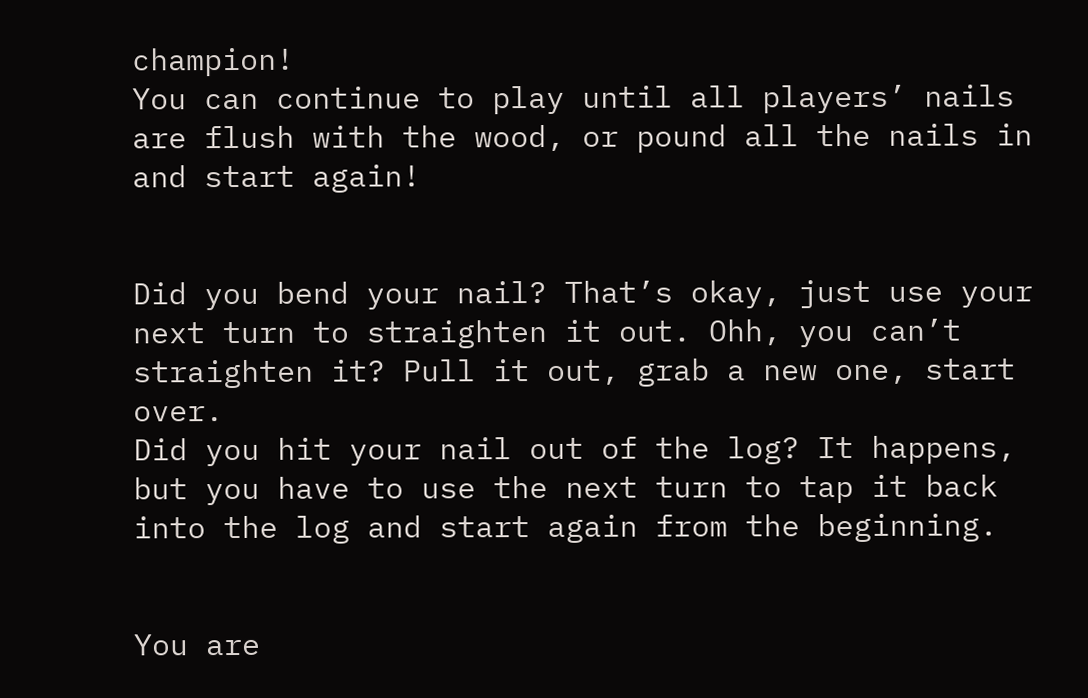champion!
You can continue to play until all players’ nails are flush with the wood, or pound all the nails in and start again!


Did you bend your nail? That’s okay, just use your next turn to straighten it out. Ohh, you can’t straighten it? Pull it out, grab a new one, start over.
Did you hit your nail out of the log? It happens, but you have to use the next turn to tap it back into the log and start again from the beginning.


You are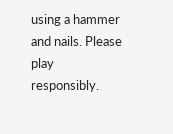using a hammer and nails. Please play responsibly.